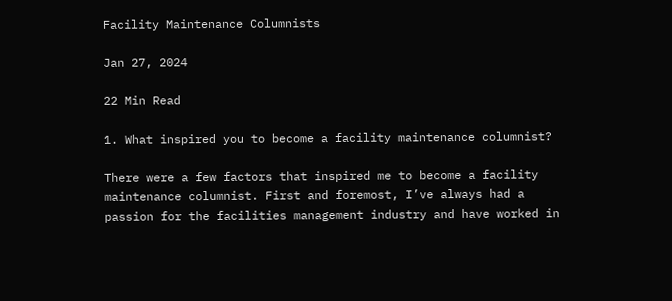Facility Maintenance Columnists

Jan 27, 2024

22 Min Read

1. What inspired you to become a facility maintenance columnist?

There were a few factors that inspired me to become a facility maintenance columnist. First and foremost, I’ve always had a passion for the facilities management industry and have worked in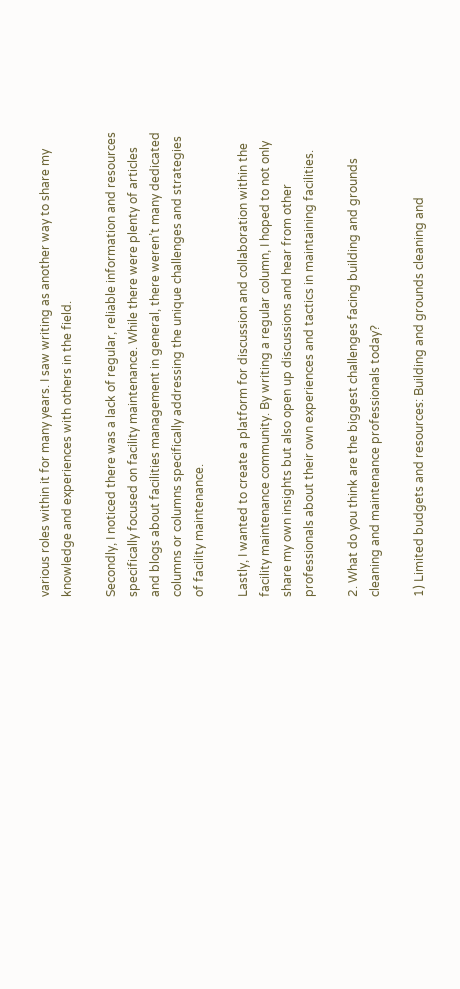various roles within it for many years. I saw writing as another way to share my knowledge and experiences with others in the field.

Secondly, I noticed there was a lack of regular, reliable information and resources specifically focused on facility maintenance. While there were plenty of articles and blogs about facilities management in general, there weren’t many dedicated columns or columns specifically addressing the unique challenges and strategies of facility maintenance.

Lastly, I wanted to create a platform for discussion and collaboration within the facility maintenance community. By writing a regular column, I hoped to not only share my own insights but also open up discussions and hear from other professionals about their own experiences and tactics in maintaining facilities.

2. What do you think are the biggest challenges facing building and grounds cleaning and maintenance professionals today?

1) Limited budgets and resources: Building and grounds cleaning and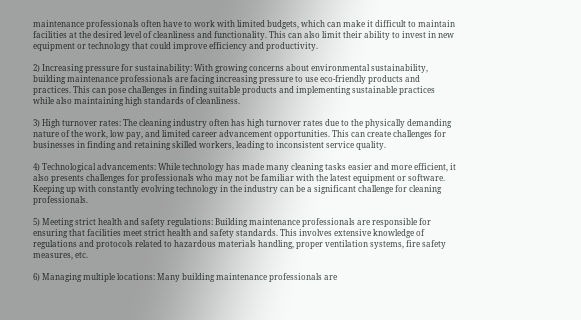maintenance professionals often have to work with limited budgets, which can make it difficult to maintain facilities at the desired level of cleanliness and functionality. This can also limit their ability to invest in new equipment or technology that could improve efficiency and productivity.

2) Increasing pressure for sustainability: With growing concerns about environmental sustainability, building maintenance professionals are facing increasing pressure to use eco-friendly products and practices. This can pose challenges in finding suitable products and implementing sustainable practices while also maintaining high standards of cleanliness.

3) High turnover rates: The cleaning industry often has high turnover rates due to the physically demanding nature of the work, low pay, and limited career advancement opportunities. This can create challenges for businesses in finding and retaining skilled workers, leading to inconsistent service quality.

4) Technological advancements: While technology has made many cleaning tasks easier and more efficient, it also presents challenges for professionals who may not be familiar with the latest equipment or software. Keeping up with constantly evolving technology in the industry can be a significant challenge for cleaning professionals.

5) Meeting strict health and safety regulations: Building maintenance professionals are responsible for ensuring that facilities meet strict health and safety standards. This involves extensive knowledge of regulations and protocols related to hazardous materials handling, proper ventilation systems, fire safety measures, etc.

6) Managing multiple locations: Many building maintenance professionals are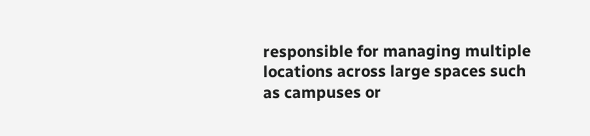responsible for managing multiple locations across large spaces such as campuses or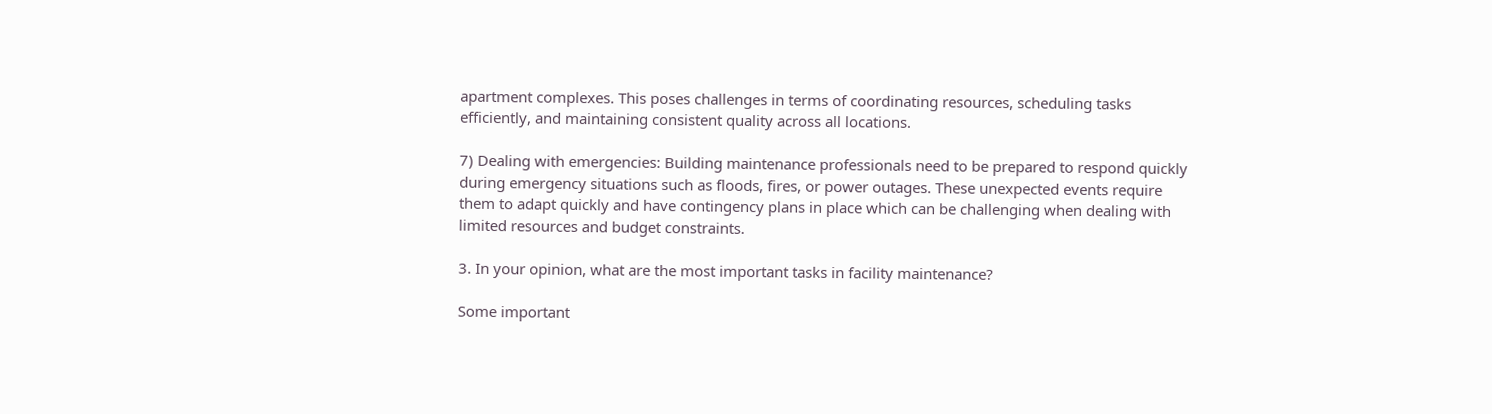apartment complexes. This poses challenges in terms of coordinating resources, scheduling tasks efficiently, and maintaining consistent quality across all locations.

7) Dealing with emergencies: Building maintenance professionals need to be prepared to respond quickly during emergency situations such as floods, fires, or power outages. These unexpected events require them to adapt quickly and have contingency plans in place which can be challenging when dealing with limited resources and budget constraints.

3. In your opinion, what are the most important tasks in facility maintenance?

Some important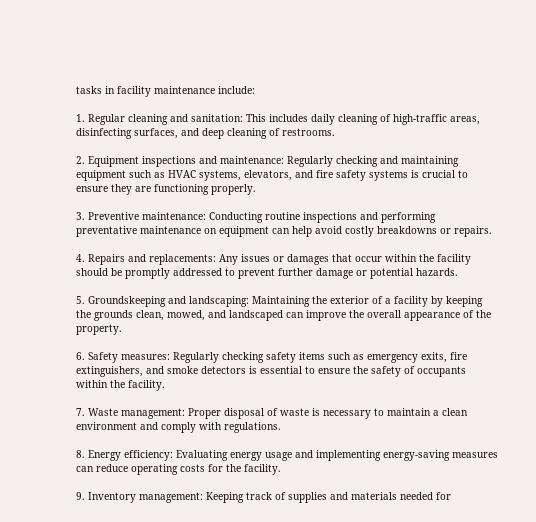tasks in facility maintenance include:

1. Regular cleaning and sanitation: This includes daily cleaning of high-traffic areas, disinfecting surfaces, and deep cleaning of restrooms.

2. Equipment inspections and maintenance: Regularly checking and maintaining equipment such as HVAC systems, elevators, and fire safety systems is crucial to ensure they are functioning properly.

3. Preventive maintenance: Conducting routine inspections and performing preventative maintenance on equipment can help avoid costly breakdowns or repairs.

4. Repairs and replacements: Any issues or damages that occur within the facility should be promptly addressed to prevent further damage or potential hazards.

5. Groundskeeping and landscaping: Maintaining the exterior of a facility by keeping the grounds clean, mowed, and landscaped can improve the overall appearance of the property.

6. Safety measures: Regularly checking safety items such as emergency exits, fire extinguishers, and smoke detectors is essential to ensure the safety of occupants within the facility.

7. Waste management: Proper disposal of waste is necessary to maintain a clean environment and comply with regulations.

8. Energy efficiency: Evaluating energy usage and implementing energy-saving measures can reduce operating costs for the facility.

9. Inventory management: Keeping track of supplies and materials needed for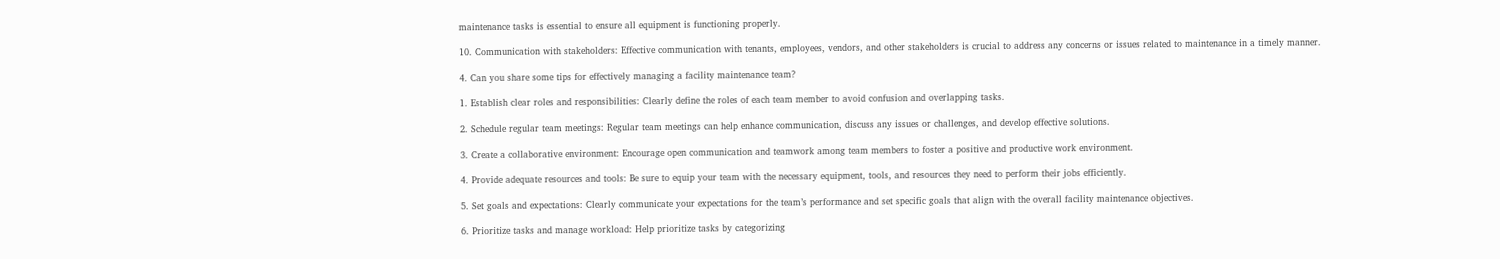maintenance tasks is essential to ensure all equipment is functioning properly.

10. Communication with stakeholders: Effective communication with tenants, employees, vendors, and other stakeholders is crucial to address any concerns or issues related to maintenance in a timely manner.

4. Can you share some tips for effectively managing a facility maintenance team?

1. Establish clear roles and responsibilities: Clearly define the roles of each team member to avoid confusion and overlapping tasks.

2. Schedule regular team meetings: Regular team meetings can help enhance communication, discuss any issues or challenges, and develop effective solutions.

3. Create a collaborative environment: Encourage open communication and teamwork among team members to foster a positive and productive work environment.

4. Provide adequate resources and tools: Be sure to equip your team with the necessary equipment, tools, and resources they need to perform their jobs efficiently.

5. Set goals and expectations: Clearly communicate your expectations for the team’s performance and set specific goals that align with the overall facility maintenance objectives.

6. Prioritize tasks and manage workload: Help prioritize tasks by categorizing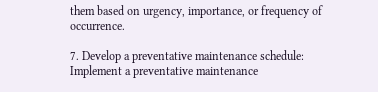them based on urgency, importance, or frequency of occurrence.

7. Develop a preventative maintenance schedule: Implement a preventative maintenance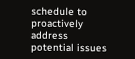schedule to proactively address potential issues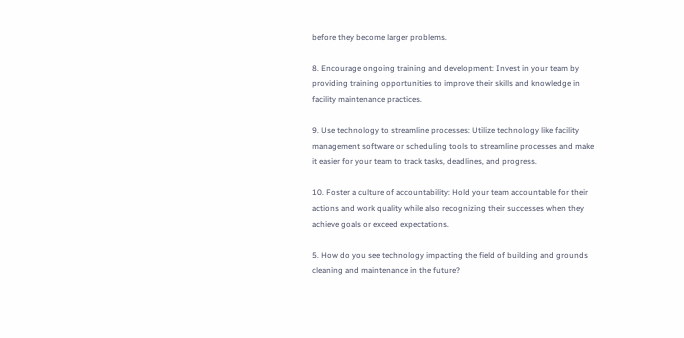before they become larger problems.

8. Encourage ongoing training and development: Invest in your team by providing training opportunities to improve their skills and knowledge in facility maintenance practices.

9. Use technology to streamline processes: Utilize technology like facility management software or scheduling tools to streamline processes and make it easier for your team to track tasks, deadlines, and progress.

10. Foster a culture of accountability: Hold your team accountable for their actions and work quality while also recognizing their successes when they achieve goals or exceed expectations.

5. How do you see technology impacting the field of building and grounds cleaning and maintenance in the future?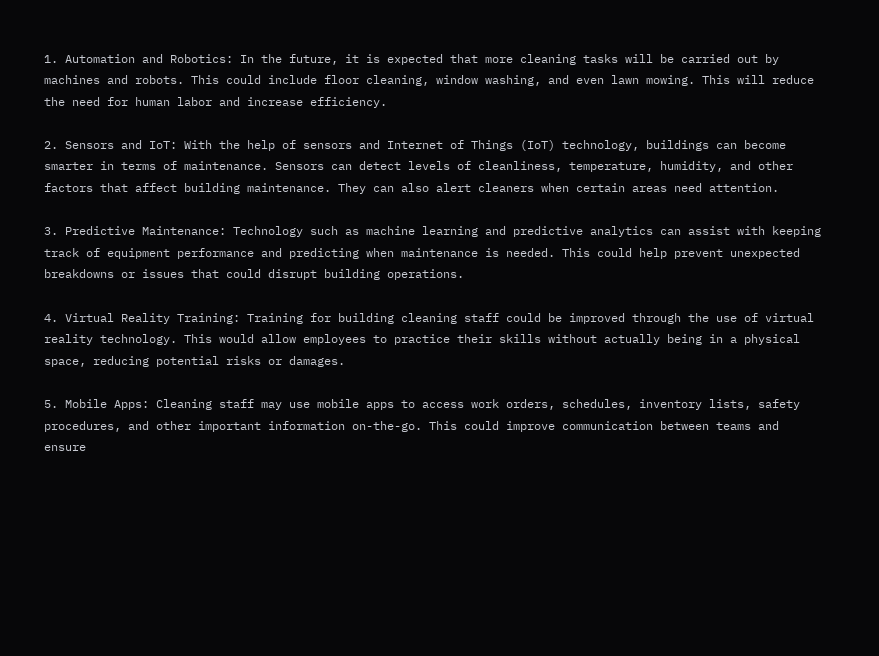1. Automation and Robotics: In the future, it is expected that more cleaning tasks will be carried out by machines and robots. This could include floor cleaning, window washing, and even lawn mowing. This will reduce the need for human labor and increase efficiency.

2. Sensors and IoT: With the help of sensors and Internet of Things (IoT) technology, buildings can become smarter in terms of maintenance. Sensors can detect levels of cleanliness, temperature, humidity, and other factors that affect building maintenance. They can also alert cleaners when certain areas need attention.

3. Predictive Maintenance: Technology such as machine learning and predictive analytics can assist with keeping track of equipment performance and predicting when maintenance is needed. This could help prevent unexpected breakdowns or issues that could disrupt building operations.

4. Virtual Reality Training: Training for building cleaning staff could be improved through the use of virtual reality technology. This would allow employees to practice their skills without actually being in a physical space, reducing potential risks or damages.

5. Mobile Apps: Cleaning staff may use mobile apps to access work orders, schedules, inventory lists, safety procedures, and other important information on-the-go. This could improve communication between teams and ensure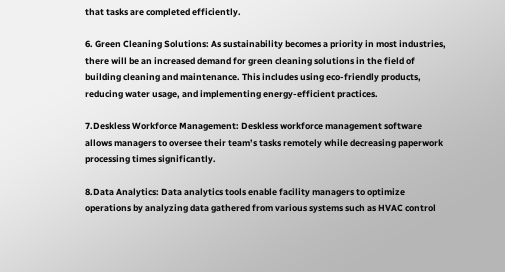that tasks are completed efficiently.

6. Green Cleaning Solutions: As sustainability becomes a priority in most industries, there will be an increased demand for green cleaning solutions in the field of building cleaning and maintenance. This includes using eco-friendly products, reducing water usage, and implementing energy-efficient practices.

7.Deskless Workforce Management: Deskless workforce management software allows managers to oversee their team’s tasks remotely while decreasing paperwork processing times significantly.

8.Data Analytics: Data analytics tools enable facility managers to optimize operations by analyzing data gathered from various systems such as HVAC control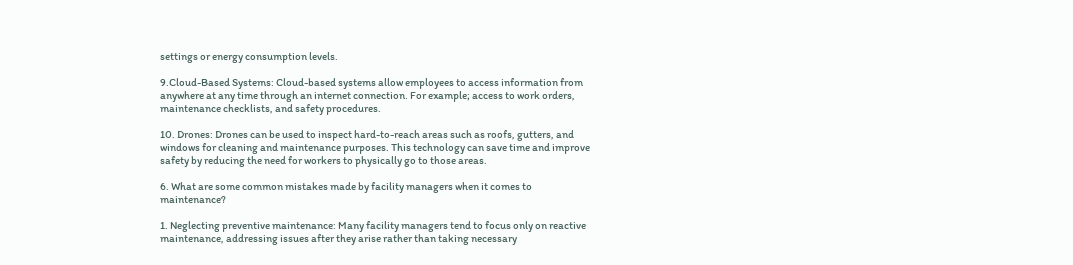settings or energy consumption levels.

9.Cloud-Based Systems: Cloud-based systems allow employees to access information from anywhere at any time through an internet connection. For example; access to work orders, maintenance checklists, and safety procedures.

10. Drones: Drones can be used to inspect hard-to-reach areas such as roofs, gutters, and windows for cleaning and maintenance purposes. This technology can save time and improve safety by reducing the need for workers to physically go to those areas.

6. What are some common mistakes made by facility managers when it comes to maintenance?

1. Neglecting preventive maintenance: Many facility managers tend to focus only on reactive maintenance, addressing issues after they arise rather than taking necessary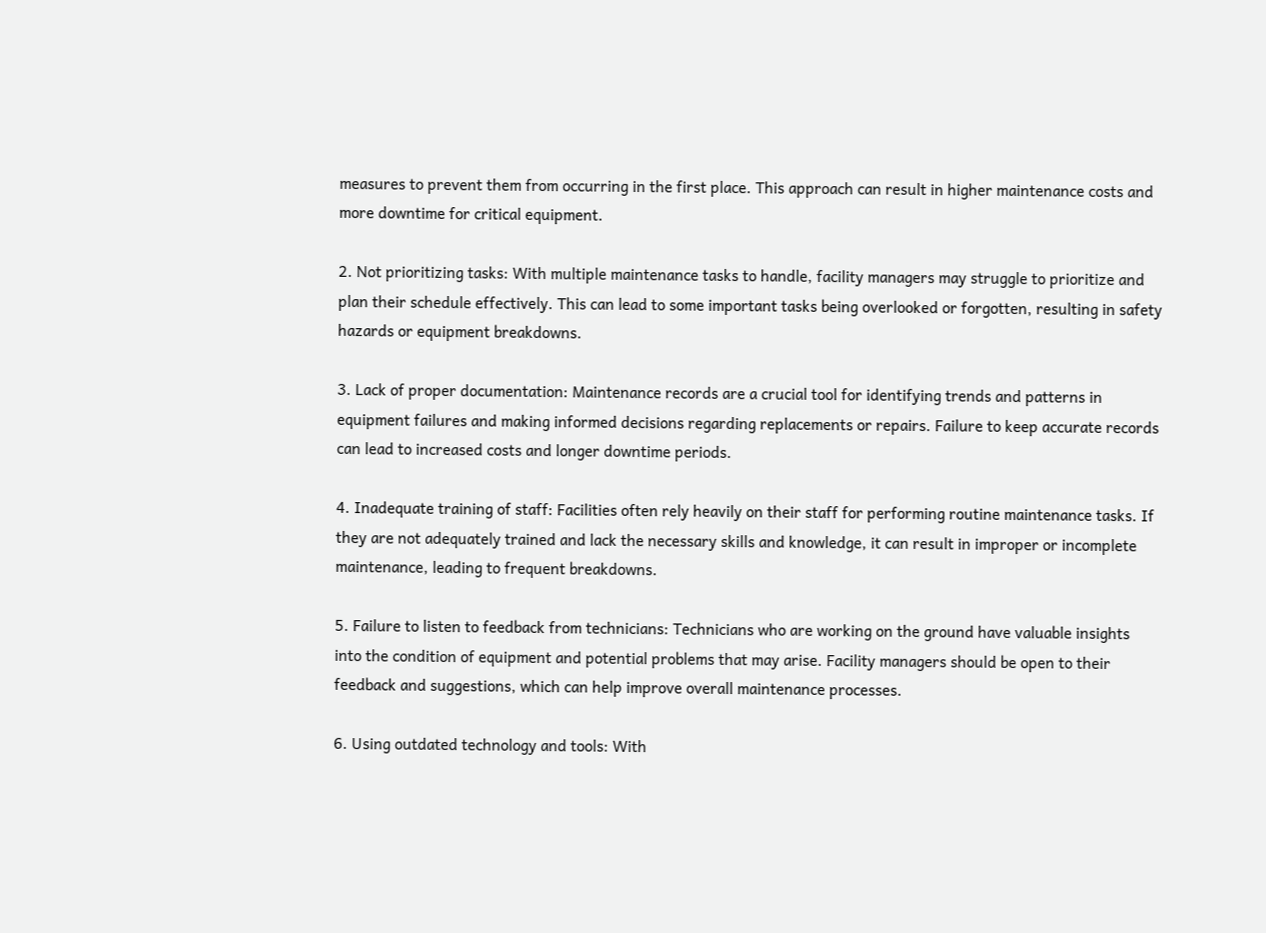measures to prevent them from occurring in the first place. This approach can result in higher maintenance costs and more downtime for critical equipment.

2. Not prioritizing tasks: With multiple maintenance tasks to handle, facility managers may struggle to prioritize and plan their schedule effectively. This can lead to some important tasks being overlooked or forgotten, resulting in safety hazards or equipment breakdowns.

3. Lack of proper documentation: Maintenance records are a crucial tool for identifying trends and patterns in equipment failures and making informed decisions regarding replacements or repairs. Failure to keep accurate records can lead to increased costs and longer downtime periods.

4. Inadequate training of staff: Facilities often rely heavily on their staff for performing routine maintenance tasks. If they are not adequately trained and lack the necessary skills and knowledge, it can result in improper or incomplete maintenance, leading to frequent breakdowns.

5. Failure to listen to feedback from technicians: Technicians who are working on the ground have valuable insights into the condition of equipment and potential problems that may arise. Facility managers should be open to their feedback and suggestions, which can help improve overall maintenance processes.

6. Using outdated technology and tools: With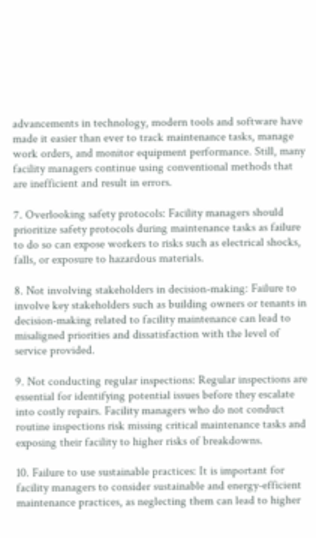advancements in technology, modern tools and software have made it easier than ever to track maintenance tasks, manage work orders, and monitor equipment performance. Still, many facility managers continue using conventional methods that are inefficient and result in errors.

7. Overlooking safety protocols: Facility managers should prioritize safety protocols during maintenance tasks as failure to do so can expose workers to risks such as electrical shocks, falls, or exposure to hazardous materials.

8. Not involving stakeholders in decision-making: Failure to involve key stakeholders such as building owners or tenants in decision-making related to facility maintenance can lead to misaligned priorities and dissatisfaction with the level of service provided.

9. Not conducting regular inspections: Regular inspections are essential for identifying potential issues before they escalate into costly repairs. Facility managers who do not conduct routine inspections risk missing critical maintenance tasks and exposing their facility to higher risks of breakdowns.

10. Failure to use sustainable practices: It is important for facility managers to consider sustainable and energy-efficient maintenance practices, as neglecting them can lead to higher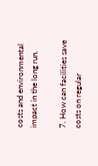costs and environmental impact in the long run.

7. How can facilities save costs on regular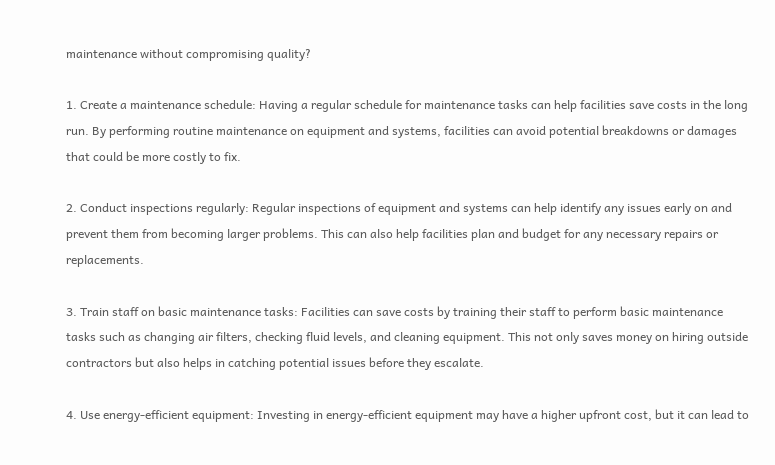maintenance without compromising quality?

1. Create a maintenance schedule: Having a regular schedule for maintenance tasks can help facilities save costs in the long run. By performing routine maintenance on equipment and systems, facilities can avoid potential breakdowns or damages that could be more costly to fix.

2. Conduct inspections regularly: Regular inspections of equipment and systems can help identify any issues early on and prevent them from becoming larger problems. This can also help facilities plan and budget for any necessary repairs or replacements.

3. Train staff on basic maintenance tasks: Facilities can save costs by training their staff to perform basic maintenance tasks such as changing air filters, checking fluid levels, and cleaning equipment. This not only saves money on hiring outside contractors but also helps in catching potential issues before they escalate.

4. Use energy-efficient equipment: Investing in energy-efficient equipment may have a higher upfront cost, but it can lead to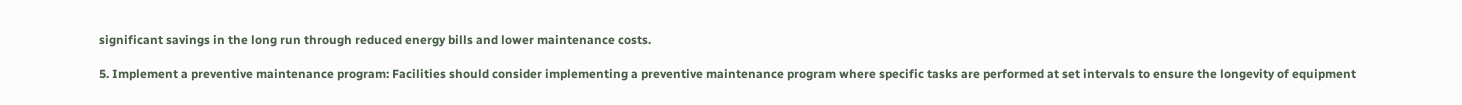significant savings in the long run through reduced energy bills and lower maintenance costs.

5. Implement a preventive maintenance program: Facilities should consider implementing a preventive maintenance program where specific tasks are performed at set intervals to ensure the longevity of equipment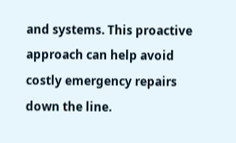and systems. This proactive approach can help avoid costly emergency repairs down the line.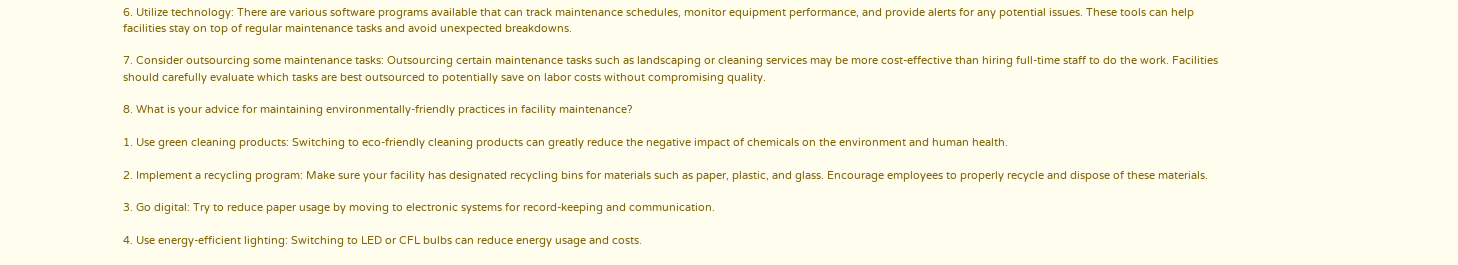6. Utilize technology: There are various software programs available that can track maintenance schedules, monitor equipment performance, and provide alerts for any potential issues. These tools can help facilities stay on top of regular maintenance tasks and avoid unexpected breakdowns.

7. Consider outsourcing some maintenance tasks: Outsourcing certain maintenance tasks such as landscaping or cleaning services may be more cost-effective than hiring full-time staff to do the work. Facilities should carefully evaluate which tasks are best outsourced to potentially save on labor costs without compromising quality.

8. What is your advice for maintaining environmentally-friendly practices in facility maintenance?

1. Use green cleaning products: Switching to eco-friendly cleaning products can greatly reduce the negative impact of chemicals on the environment and human health.

2. Implement a recycling program: Make sure your facility has designated recycling bins for materials such as paper, plastic, and glass. Encourage employees to properly recycle and dispose of these materials.

3. Go digital: Try to reduce paper usage by moving to electronic systems for record-keeping and communication.

4. Use energy-efficient lighting: Switching to LED or CFL bulbs can reduce energy usage and costs.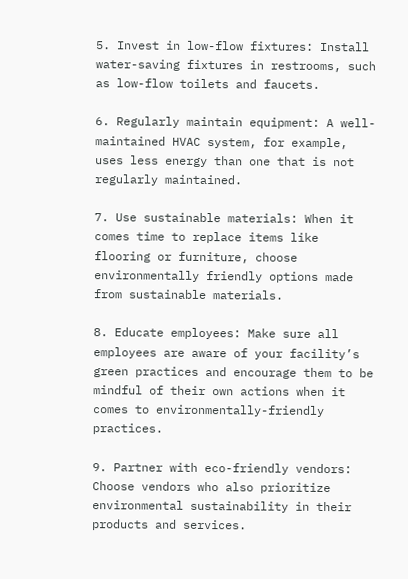5. Invest in low-flow fixtures: Install water-saving fixtures in restrooms, such as low-flow toilets and faucets.

6. Regularly maintain equipment: A well-maintained HVAC system, for example, uses less energy than one that is not regularly maintained.

7. Use sustainable materials: When it comes time to replace items like flooring or furniture, choose environmentally friendly options made from sustainable materials.

8. Educate employees: Make sure all employees are aware of your facility’s green practices and encourage them to be mindful of their own actions when it comes to environmentally-friendly practices.

9. Partner with eco-friendly vendors: Choose vendors who also prioritize environmental sustainability in their products and services.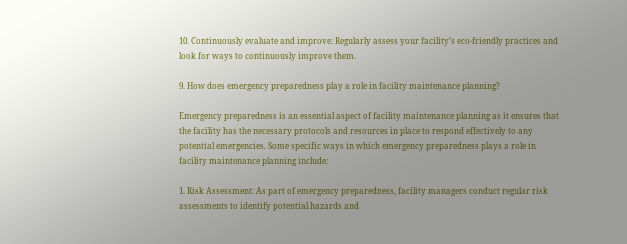10. Continuously evaluate and improve: Regularly assess your facility’s eco-friendly practices and look for ways to continuously improve them.

9. How does emergency preparedness play a role in facility maintenance planning?

Emergency preparedness is an essential aspect of facility maintenance planning as it ensures that the facility has the necessary protocols and resources in place to respond effectively to any potential emergencies. Some specific ways in which emergency preparedness plays a role in facility maintenance planning include:

1. Risk Assessment: As part of emergency preparedness, facility managers conduct regular risk assessments to identify potential hazards and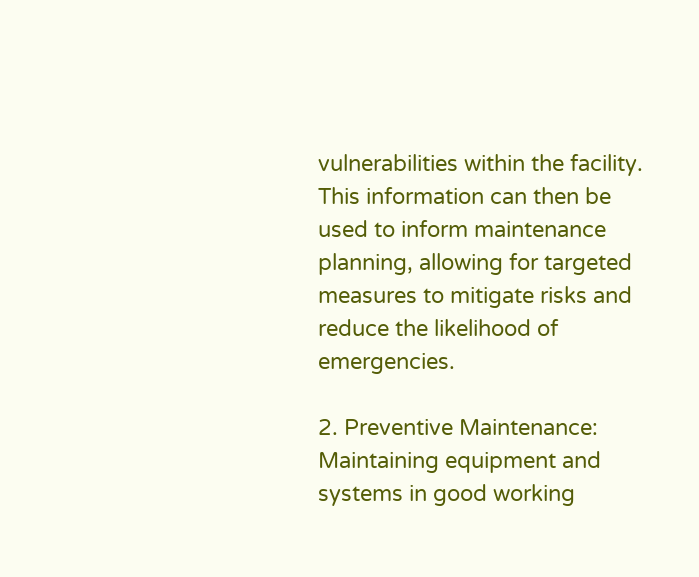vulnerabilities within the facility. This information can then be used to inform maintenance planning, allowing for targeted measures to mitigate risks and reduce the likelihood of emergencies.

2. Preventive Maintenance: Maintaining equipment and systems in good working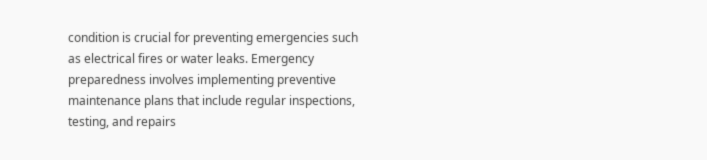condition is crucial for preventing emergencies such as electrical fires or water leaks. Emergency preparedness involves implementing preventive maintenance plans that include regular inspections, testing, and repairs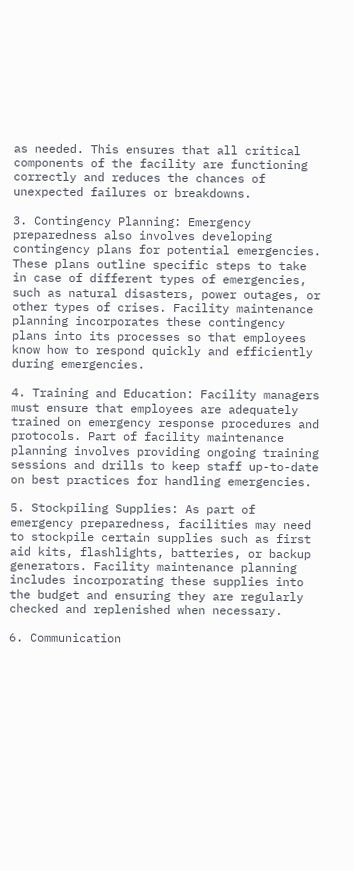as needed. This ensures that all critical components of the facility are functioning correctly and reduces the chances of unexpected failures or breakdowns.

3. Contingency Planning: Emergency preparedness also involves developing contingency plans for potential emergencies. These plans outline specific steps to take in case of different types of emergencies, such as natural disasters, power outages, or other types of crises. Facility maintenance planning incorporates these contingency plans into its processes so that employees know how to respond quickly and efficiently during emergencies.

4. Training and Education: Facility managers must ensure that employees are adequately trained on emergency response procedures and protocols. Part of facility maintenance planning involves providing ongoing training sessions and drills to keep staff up-to-date on best practices for handling emergencies.

5. Stockpiling Supplies: As part of emergency preparedness, facilities may need to stockpile certain supplies such as first aid kits, flashlights, batteries, or backup generators. Facility maintenance planning includes incorporating these supplies into the budget and ensuring they are regularly checked and replenished when necessary.

6. Communication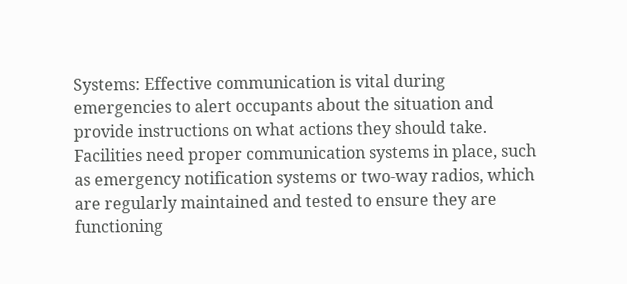Systems: Effective communication is vital during emergencies to alert occupants about the situation and provide instructions on what actions they should take. Facilities need proper communication systems in place, such as emergency notification systems or two-way radios, which are regularly maintained and tested to ensure they are functioning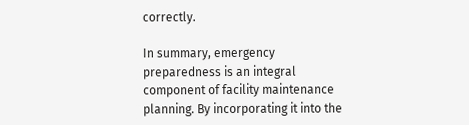correctly.

In summary, emergency preparedness is an integral component of facility maintenance planning. By incorporating it into the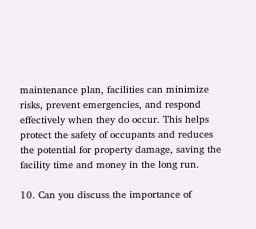maintenance plan, facilities can minimize risks, prevent emergencies, and respond effectively when they do occur. This helps protect the safety of occupants and reduces the potential for property damage, saving the facility time and money in the long run.

10. Can you discuss the importance of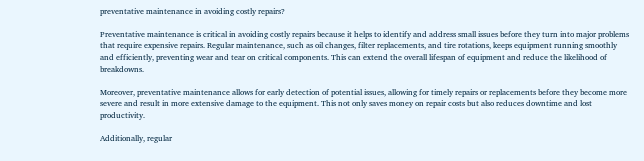preventative maintenance in avoiding costly repairs?

Preventative maintenance is critical in avoiding costly repairs because it helps to identify and address small issues before they turn into major problems that require expensive repairs. Regular maintenance, such as oil changes, filter replacements, and tire rotations, keeps equipment running smoothly and efficiently, preventing wear and tear on critical components. This can extend the overall lifespan of equipment and reduce the likelihood of breakdowns.

Moreover, preventative maintenance allows for early detection of potential issues, allowing for timely repairs or replacements before they become more severe and result in more extensive damage to the equipment. This not only saves money on repair costs but also reduces downtime and lost productivity.

Additionally, regular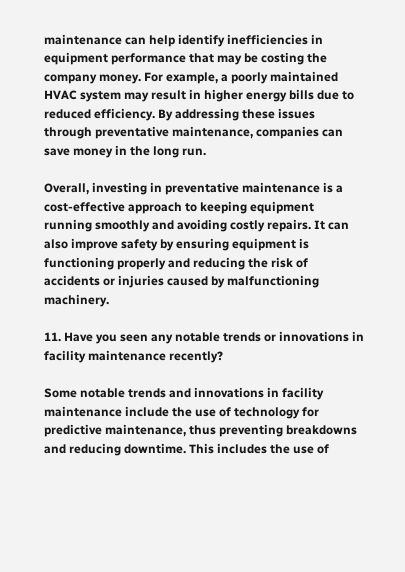maintenance can help identify inefficiencies in equipment performance that may be costing the company money. For example, a poorly maintained HVAC system may result in higher energy bills due to reduced efficiency. By addressing these issues through preventative maintenance, companies can save money in the long run.

Overall, investing in preventative maintenance is a cost-effective approach to keeping equipment running smoothly and avoiding costly repairs. It can also improve safety by ensuring equipment is functioning properly and reducing the risk of accidents or injuries caused by malfunctioning machinery.

11. Have you seen any notable trends or innovations in facility maintenance recently?

Some notable trends and innovations in facility maintenance include the use of technology for predictive maintenance, thus preventing breakdowns and reducing downtime. This includes the use of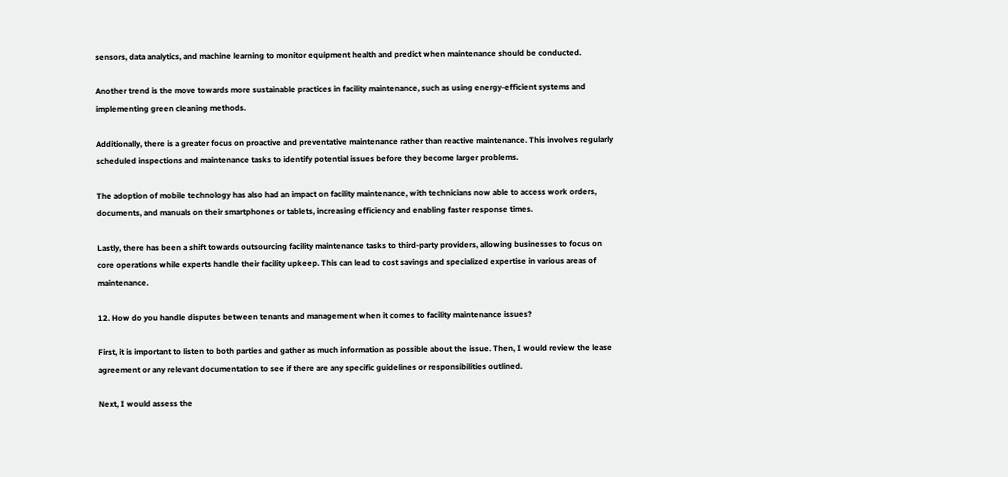sensors, data analytics, and machine learning to monitor equipment health and predict when maintenance should be conducted.

Another trend is the move towards more sustainable practices in facility maintenance, such as using energy-efficient systems and implementing green cleaning methods.

Additionally, there is a greater focus on proactive and preventative maintenance rather than reactive maintenance. This involves regularly scheduled inspections and maintenance tasks to identify potential issues before they become larger problems.

The adoption of mobile technology has also had an impact on facility maintenance, with technicians now able to access work orders, documents, and manuals on their smartphones or tablets, increasing efficiency and enabling faster response times.

Lastly, there has been a shift towards outsourcing facility maintenance tasks to third-party providers, allowing businesses to focus on core operations while experts handle their facility upkeep. This can lead to cost savings and specialized expertise in various areas of maintenance.

12. How do you handle disputes between tenants and management when it comes to facility maintenance issues?

First, it is important to listen to both parties and gather as much information as possible about the issue. Then, I would review the lease agreement or any relevant documentation to see if there are any specific guidelines or responsibilities outlined.

Next, I would assess the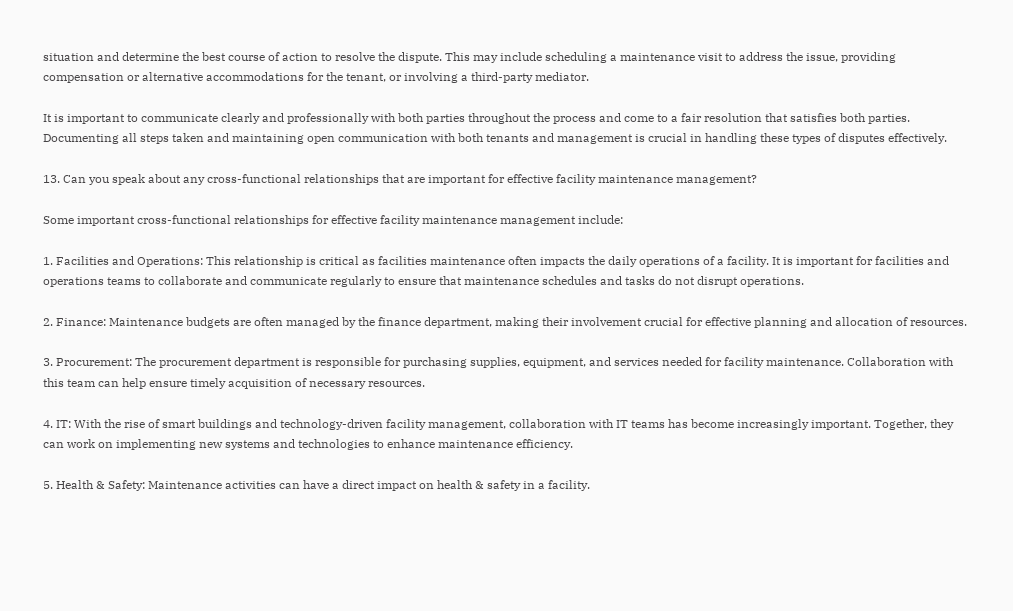situation and determine the best course of action to resolve the dispute. This may include scheduling a maintenance visit to address the issue, providing compensation or alternative accommodations for the tenant, or involving a third-party mediator.

It is important to communicate clearly and professionally with both parties throughout the process and come to a fair resolution that satisfies both parties. Documenting all steps taken and maintaining open communication with both tenants and management is crucial in handling these types of disputes effectively.

13. Can you speak about any cross-functional relationships that are important for effective facility maintenance management?

Some important cross-functional relationships for effective facility maintenance management include:

1. Facilities and Operations: This relationship is critical as facilities maintenance often impacts the daily operations of a facility. It is important for facilities and operations teams to collaborate and communicate regularly to ensure that maintenance schedules and tasks do not disrupt operations.

2. Finance: Maintenance budgets are often managed by the finance department, making their involvement crucial for effective planning and allocation of resources.

3. Procurement: The procurement department is responsible for purchasing supplies, equipment, and services needed for facility maintenance. Collaboration with this team can help ensure timely acquisition of necessary resources.

4. IT: With the rise of smart buildings and technology-driven facility management, collaboration with IT teams has become increasingly important. Together, they can work on implementing new systems and technologies to enhance maintenance efficiency.

5. Health & Safety: Maintenance activities can have a direct impact on health & safety in a facility.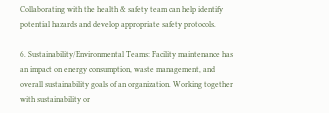Collaborating with the health & safety team can help identify potential hazards and develop appropriate safety protocols.

6. Sustainability/Environmental Teams: Facility maintenance has an impact on energy consumption, waste management, and overall sustainability goals of an organization. Working together with sustainability or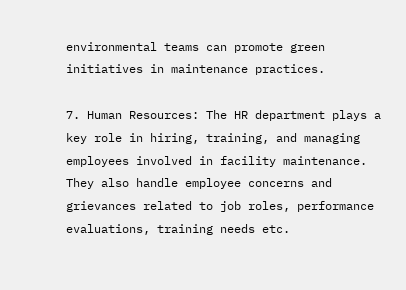environmental teams can promote green initiatives in maintenance practices.

7. Human Resources: The HR department plays a key role in hiring, training, and managing employees involved in facility maintenance. They also handle employee concerns and grievances related to job roles, performance evaluations, training needs etc.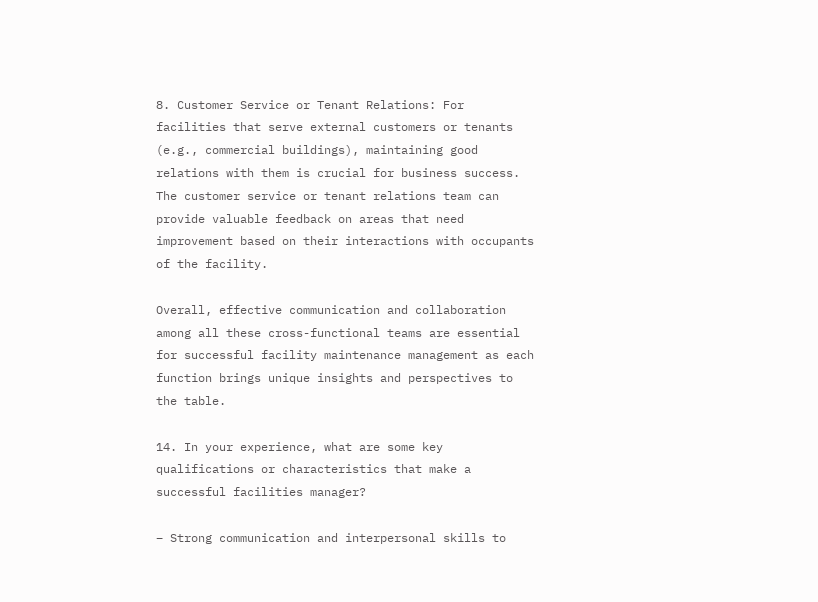8. Customer Service or Tenant Relations: For facilities that serve external customers or tenants (e.g., commercial buildings), maintaining good relations with them is crucial for business success. The customer service or tenant relations team can provide valuable feedback on areas that need improvement based on their interactions with occupants of the facility.

Overall, effective communication and collaboration among all these cross-functional teams are essential for successful facility maintenance management as each function brings unique insights and perspectives to the table.

14. In your experience, what are some key qualifications or characteristics that make a successful facilities manager?

– Strong communication and interpersonal skills to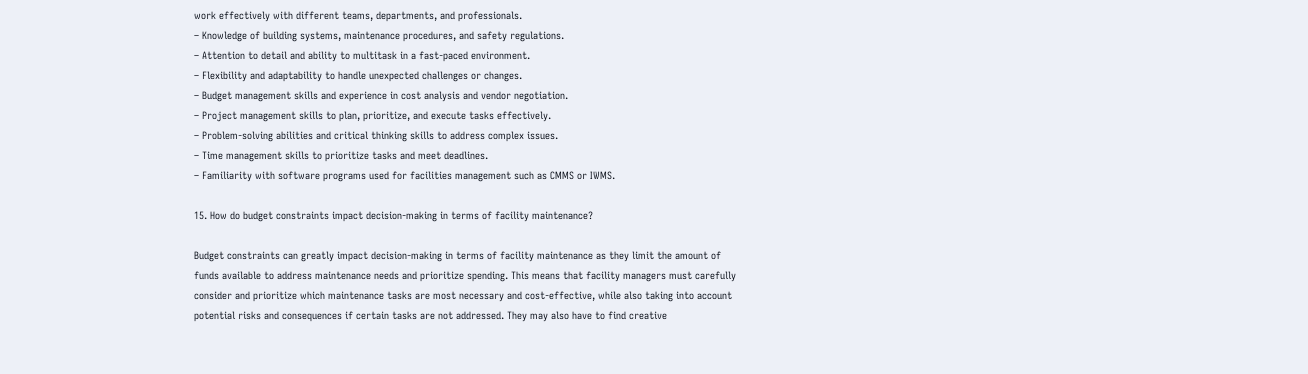work effectively with different teams, departments, and professionals.
– Knowledge of building systems, maintenance procedures, and safety regulations.
– Attention to detail and ability to multitask in a fast-paced environment.
– Flexibility and adaptability to handle unexpected challenges or changes.
– Budget management skills and experience in cost analysis and vendor negotiation.
– Project management skills to plan, prioritize, and execute tasks effectively.
– Problem-solving abilities and critical thinking skills to address complex issues.
– Time management skills to prioritize tasks and meet deadlines.
– Familiarity with software programs used for facilities management such as CMMS or IWMS.

15. How do budget constraints impact decision-making in terms of facility maintenance?

Budget constraints can greatly impact decision-making in terms of facility maintenance as they limit the amount of funds available to address maintenance needs and prioritize spending. This means that facility managers must carefully consider and prioritize which maintenance tasks are most necessary and cost-effective, while also taking into account potential risks and consequences if certain tasks are not addressed. They may also have to find creative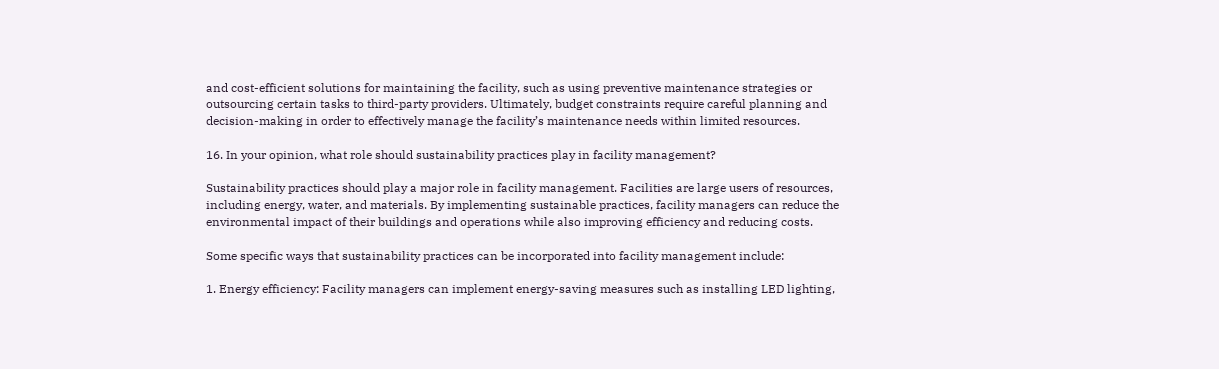and cost-efficient solutions for maintaining the facility, such as using preventive maintenance strategies or outsourcing certain tasks to third-party providers. Ultimately, budget constraints require careful planning and decision-making in order to effectively manage the facility’s maintenance needs within limited resources.

16. In your opinion, what role should sustainability practices play in facility management?

Sustainability practices should play a major role in facility management. Facilities are large users of resources, including energy, water, and materials. By implementing sustainable practices, facility managers can reduce the environmental impact of their buildings and operations while also improving efficiency and reducing costs.

Some specific ways that sustainability practices can be incorporated into facility management include:

1. Energy efficiency: Facility managers can implement energy-saving measures such as installing LED lighting,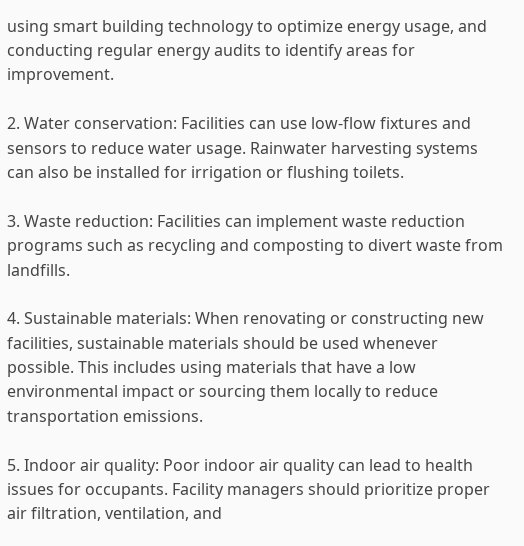using smart building technology to optimize energy usage, and conducting regular energy audits to identify areas for improvement.

2. Water conservation: Facilities can use low-flow fixtures and sensors to reduce water usage. Rainwater harvesting systems can also be installed for irrigation or flushing toilets.

3. Waste reduction: Facilities can implement waste reduction programs such as recycling and composting to divert waste from landfills.

4. Sustainable materials: When renovating or constructing new facilities, sustainable materials should be used whenever possible. This includes using materials that have a low environmental impact or sourcing them locally to reduce transportation emissions.

5. Indoor air quality: Poor indoor air quality can lead to health issues for occupants. Facility managers should prioritize proper air filtration, ventilation, and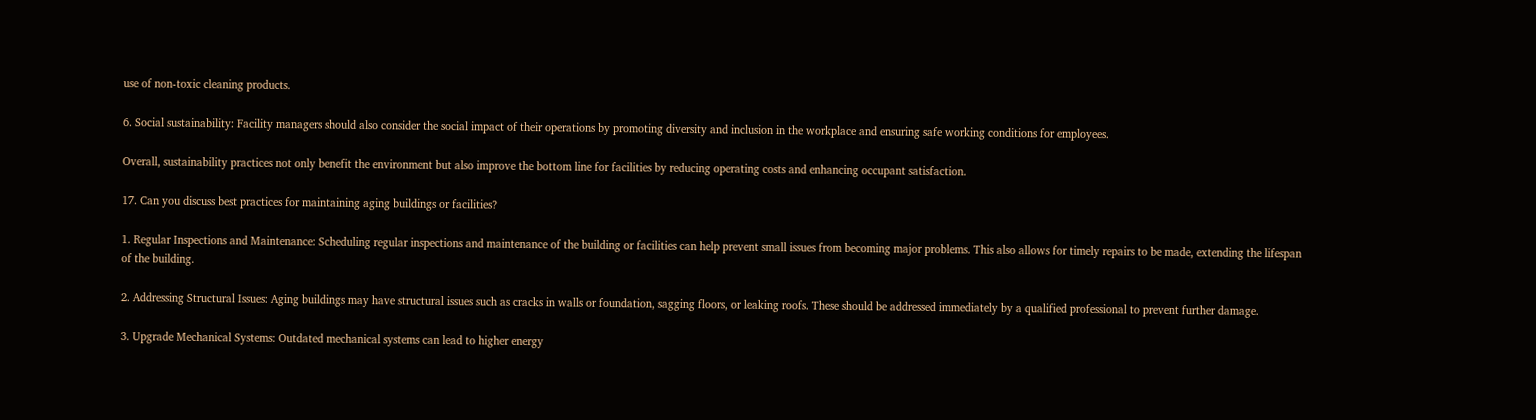use of non-toxic cleaning products.

6. Social sustainability: Facility managers should also consider the social impact of their operations by promoting diversity and inclusion in the workplace and ensuring safe working conditions for employees.

Overall, sustainability practices not only benefit the environment but also improve the bottom line for facilities by reducing operating costs and enhancing occupant satisfaction.

17. Can you discuss best practices for maintaining aging buildings or facilities?

1. Regular Inspections and Maintenance: Scheduling regular inspections and maintenance of the building or facilities can help prevent small issues from becoming major problems. This also allows for timely repairs to be made, extending the lifespan of the building.

2. Addressing Structural Issues: Aging buildings may have structural issues such as cracks in walls or foundation, sagging floors, or leaking roofs. These should be addressed immediately by a qualified professional to prevent further damage.

3. Upgrade Mechanical Systems: Outdated mechanical systems can lead to higher energy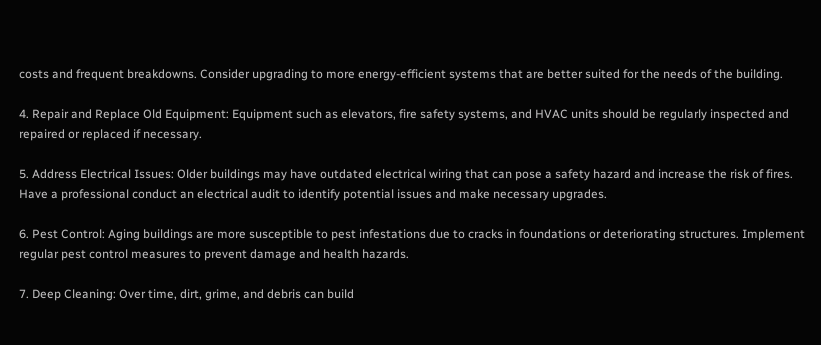costs and frequent breakdowns. Consider upgrading to more energy-efficient systems that are better suited for the needs of the building.

4. Repair and Replace Old Equipment: Equipment such as elevators, fire safety systems, and HVAC units should be regularly inspected and repaired or replaced if necessary.

5. Address Electrical Issues: Older buildings may have outdated electrical wiring that can pose a safety hazard and increase the risk of fires. Have a professional conduct an electrical audit to identify potential issues and make necessary upgrades.

6. Pest Control: Aging buildings are more susceptible to pest infestations due to cracks in foundations or deteriorating structures. Implement regular pest control measures to prevent damage and health hazards.

7. Deep Cleaning: Over time, dirt, grime, and debris can build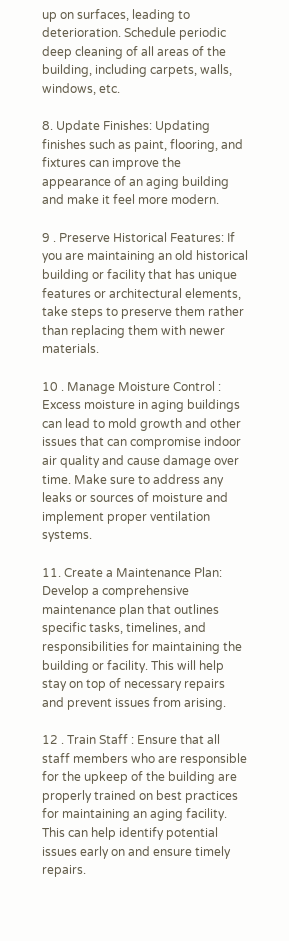up on surfaces, leading to deterioration. Schedule periodic deep cleaning of all areas of the building, including carpets, walls, windows, etc.

8. Update Finishes: Updating finishes such as paint, flooring, and fixtures can improve the appearance of an aging building and make it feel more modern.

9 . Preserve Historical Features: If you are maintaining an old historical building or facility that has unique features or architectural elements, take steps to preserve them rather than replacing them with newer materials.

10 . Manage Moisture Control : Excess moisture in aging buildings can lead to mold growth and other issues that can compromise indoor air quality and cause damage over time. Make sure to address any leaks or sources of moisture and implement proper ventilation systems.

11. Create a Maintenance Plan: Develop a comprehensive maintenance plan that outlines specific tasks, timelines, and responsibilities for maintaining the building or facility. This will help stay on top of necessary repairs and prevent issues from arising.

12 . Train Staff : Ensure that all staff members who are responsible for the upkeep of the building are properly trained on best practices for maintaining an aging facility. This can help identify potential issues early on and ensure timely repairs.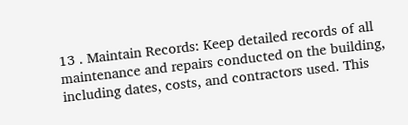13 . Maintain Records: Keep detailed records of all maintenance and repairs conducted on the building, including dates, costs, and contractors used. This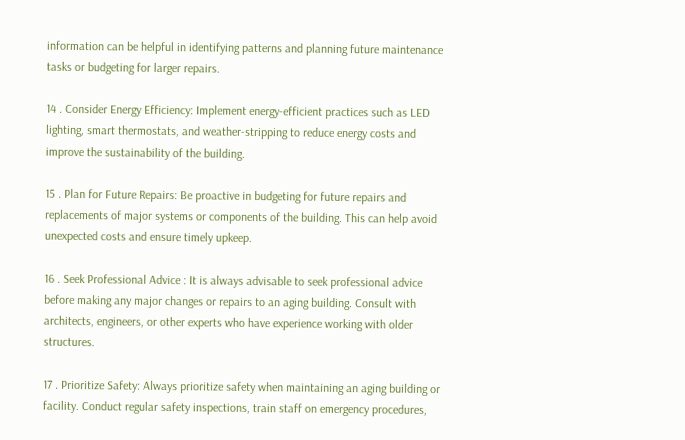information can be helpful in identifying patterns and planning future maintenance tasks or budgeting for larger repairs.

14 . Consider Energy Efficiency: Implement energy-efficient practices such as LED lighting, smart thermostats, and weather-stripping to reduce energy costs and improve the sustainability of the building.

15 . Plan for Future Repairs: Be proactive in budgeting for future repairs and replacements of major systems or components of the building. This can help avoid unexpected costs and ensure timely upkeep.

16 . Seek Professional Advice : It is always advisable to seek professional advice before making any major changes or repairs to an aging building. Consult with architects, engineers, or other experts who have experience working with older structures.

17 . Prioritize Safety: Always prioritize safety when maintaining an aging building or facility. Conduct regular safety inspections, train staff on emergency procedures,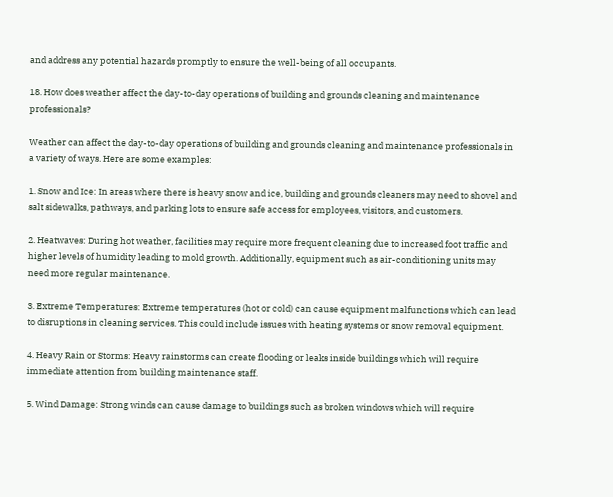and address any potential hazards promptly to ensure the well-being of all occupants.

18. How does weather affect the day-to-day operations of building and grounds cleaning and maintenance professionals?

Weather can affect the day-to-day operations of building and grounds cleaning and maintenance professionals in a variety of ways. Here are some examples:

1. Snow and Ice: In areas where there is heavy snow and ice, building and grounds cleaners may need to shovel and salt sidewalks, pathways, and parking lots to ensure safe access for employees, visitors, and customers.

2. Heatwaves: During hot weather, facilities may require more frequent cleaning due to increased foot traffic and higher levels of humidity leading to mold growth. Additionally, equipment such as air-conditioning units may need more regular maintenance.

3. Extreme Temperatures: Extreme temperatures (hot or cold) can cause equipment malfunctions which can lead to disruptions in cleaning services. This could include issues with heating systems or snow removal equipment.

4. Heavy Rain or Storms: Heavy rainstorms can create flooding or leaks inside buildings which will require immediate attention from building maintenance staff.

5. Wind Damage: Strong winds can cause damage to buildings such as broken windows which will require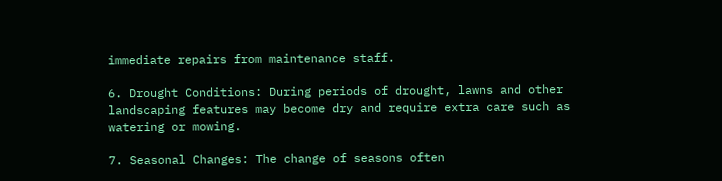immediate repairs from maintenance staff.

6. Drought Conditions: During periods of drought, lawns and other landscaping features may become dry and require extra care such as watering or mowing.

7. Seasonal Changes: The change of seasons often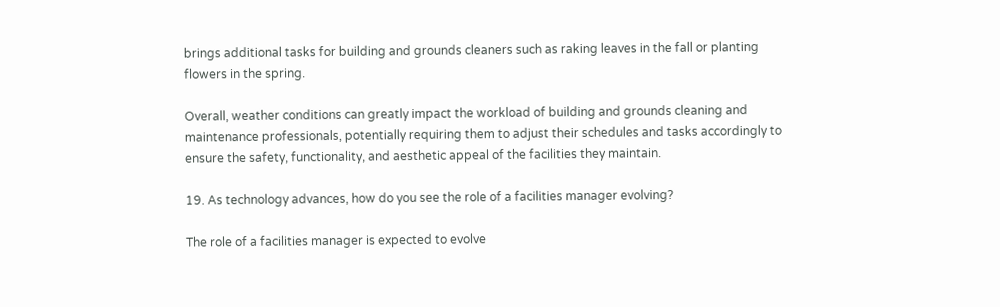brings additional tasks for building and grounds cleaners such as raking leaves in the fall or planting flowers in the spring.

Overall, weather conditions can greatly impact the workload of building and grounds cleaning and maintenance professionals, potentially requiring them to adjust their schedules and tasks accordingly to ensure the safety, functionality, and aesthetic appeal of the facilities they maintain.

19. As technology advances, how do you see the role of a facilities manager evolving?

The role of a facilities manager is expected to evolve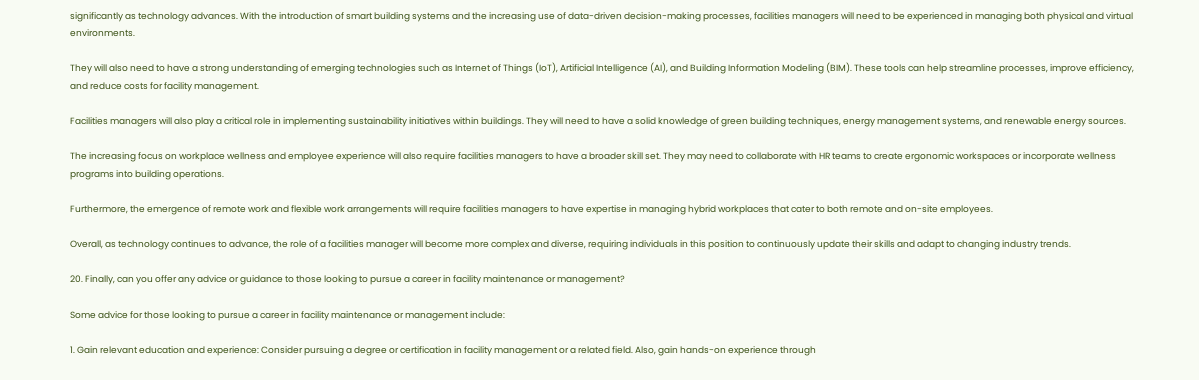significantly as technology advances. With the introduction of smart building systems and the increasing use of data-driven decision-making processes, facilities managers will need to be experienced in managing both physical and virtual environments.

They will also need to have a strong understanding of emerging technologies such as Internet of Things (IoT), Artificial Intelligence (AI), and Building Information Modeling (BIM). These tools can help streamline processes, improve efficiency, and reduce costs for facility management.

Facilities managers will also play a critical role in implementing sustainability initiatives within buildings. They will need to have a solid knowledge of green building techniques, energy management systems, and renewable energy sources.

The increasing focus on workplace wellness and employee experience will also require facilities managers to have a broader skill set. They may need to collaborate with HR teams to create ergonomic workspaces or incorporate wellness programs into building operations.

Furthermore, the emergence of remote work and flexible work arrangements will require facilities managers to have expertise in managing hybrid workplaces that cater to both remote and on-site employees.

Overall, as technology continues to advance, the role of a facilities manager will become more complex and diverse, requiring individuals in this position to continuously update their skills and adapt to changing industry trends.

20. Finally, can you offer any advice or guidance to those looking to pursue a career in facility maintenance or management?

Some advice for those looking to pursue a career in facility maintenance or management include:

1. Gain relevant education and experience: Consider pursuing a degree or certification in facility management or a related field. Also, gain hands-on experience through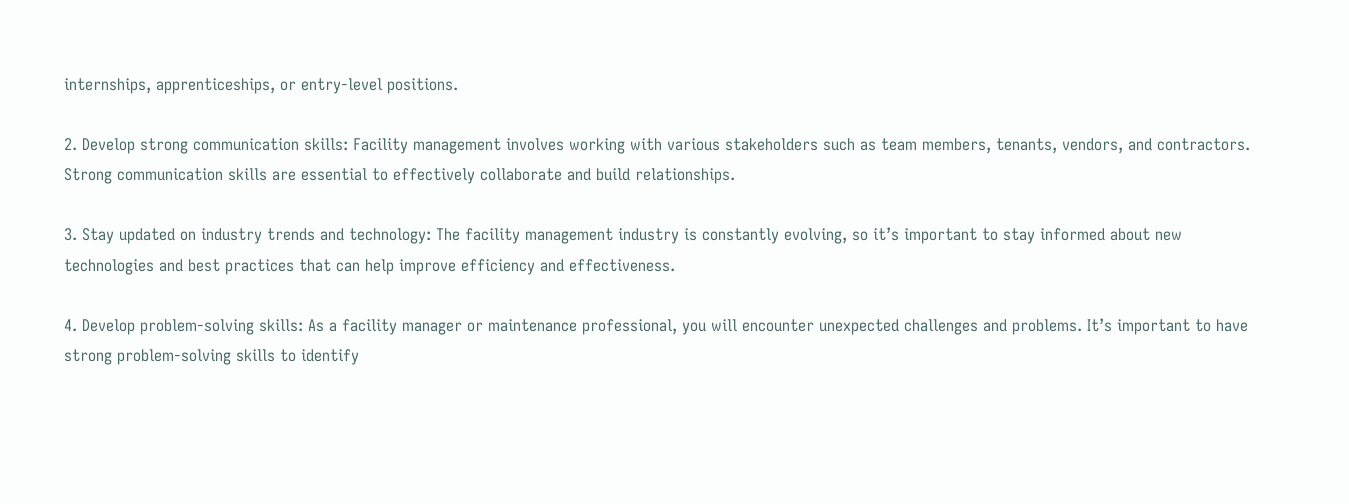internships, apprenticeships, or entry-level positions.

2. Develop strong communication skills: Facility management involves working with various stakeholders such as team members, tenants, vendors, and contractors. Strong communication skills are essential to effectively collaborate and build relationships.

3. Stay updated on industry trends and technology: The facility management industry is constantly evolving, so it’s important to stay informed about new technologies and best practices that can help improve efficiency and effectiveness.

4. Develop problem-solving skills: As a facility manager or maintenance professional, you will encounter unexpected challenges and problems. It’s important to have strong problem-solving skills to identify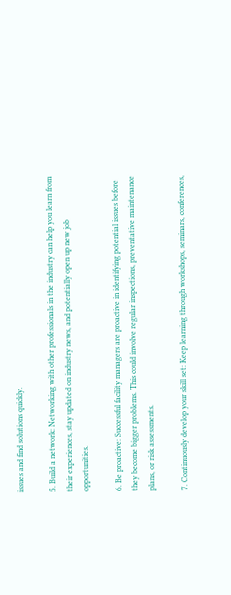issues and find solutions quickly.

5. Build a network: Networking with other professionals in the industry can help you learn from their experiences, stay updated on industry news, and potentially open up new job opportunities.

6. Be proactive: Successful facility managers are proactive in identifying potential issues before they become bigger problems. This could involve regular inspections, preventative maintenance plans, or risk assessments.

7. Continuously develop your skill set: Keep learning through workshops, seminars, conferences,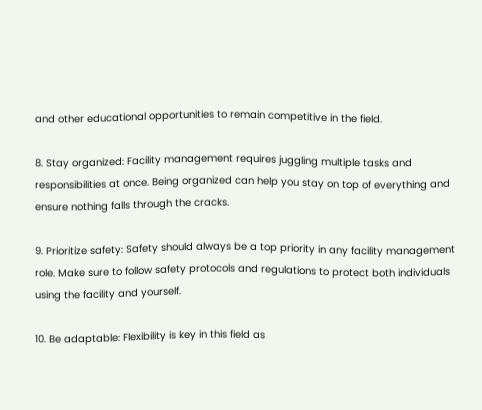and other educational opportunities to remain competitive in the field.

8. Stay organized: Facility management requires juggling multiple tasks and responsibilities at once. Being organized can help you stay on top of everything and ensure nothing falls through the cracks.

9. Prioritize safety: Safety should always be a top priority in any facility management role. Make sure to follow safety protocols and regulations to protect both individuals using the facility and yourself.

10. Be adaptable: Flexibility is key in this field as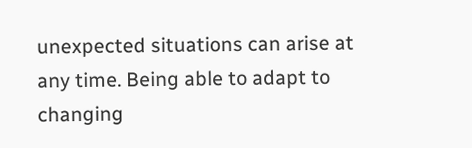unexpected situations can arise at any time. Being able to adapt to changing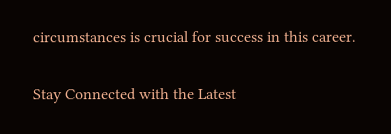circumstances is crucial for success in this career.


Stay Connected with the Latest